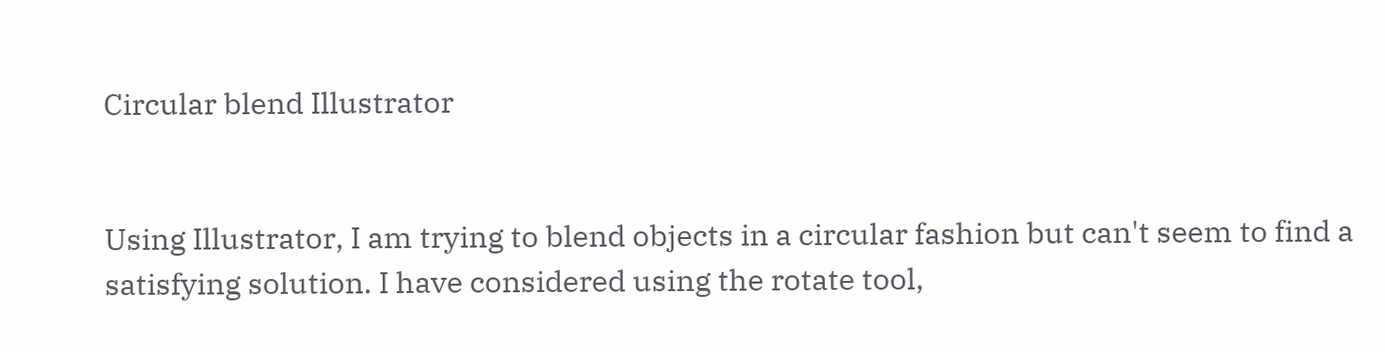Circular blend Illustrator


Using Illustrator, I am trying to blend objects in a circular fashion but can't seem to find a satisfying solution. I have considered using the rotate tool,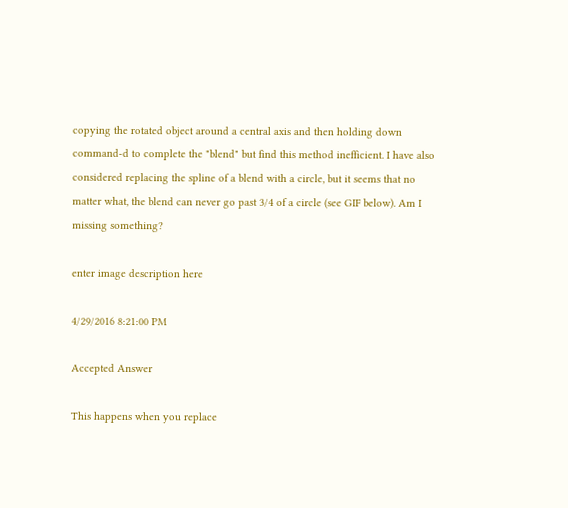copying the rotated object around a central axis and then holding down command-d to complete the "blend" but find this method inefficient. I have also considered replacing the spline of a blend with a circle, but it seems that no matter what, the blend can never go past 3/4 of a circle (see GIF below). Am I missing something?

enter image description here

4/29/2016 8:21:00 PM

Accepted Answer

This happens when you replace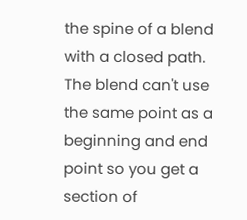the spine of a blend with a closed path. The blend can't use the same point as a beginning and end point so you get a section of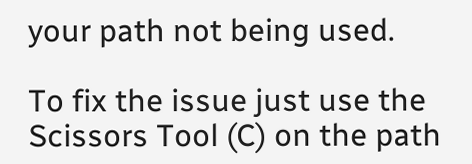your path not being used.

To fix the issue just use the Scissors Tool (C) on the path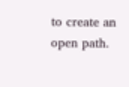to create an open path.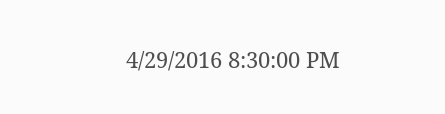4/29/2016 8:30:00 PM